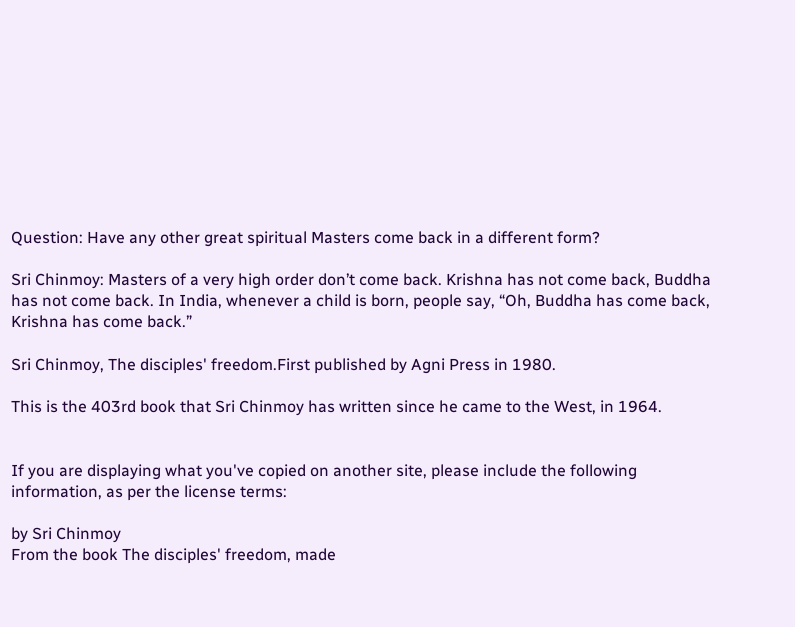Question: Have any other great spiritual Masters come back in a different form?

Sri Chinmoy: Masters of a very high order don’t come back. Krishna has not come back, Buddha has not come back. In India, whenever a child is born, people say, “Oh, Buddha has come back, Krishna has come back.”

Sri Chinmoy, The disciples' freedom.First published by Agni Press in 1980.

This is the 403rd book that Sri Chinmoy has written since he came to the West, in 1964.


If you are displaying what you've copied on another site, please include the following information, as per the license terms:

by Sri Chinmoy
From the book The disciples' freedom, made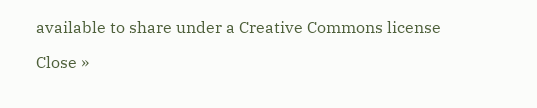available to share under a Creative Commons license

Close »